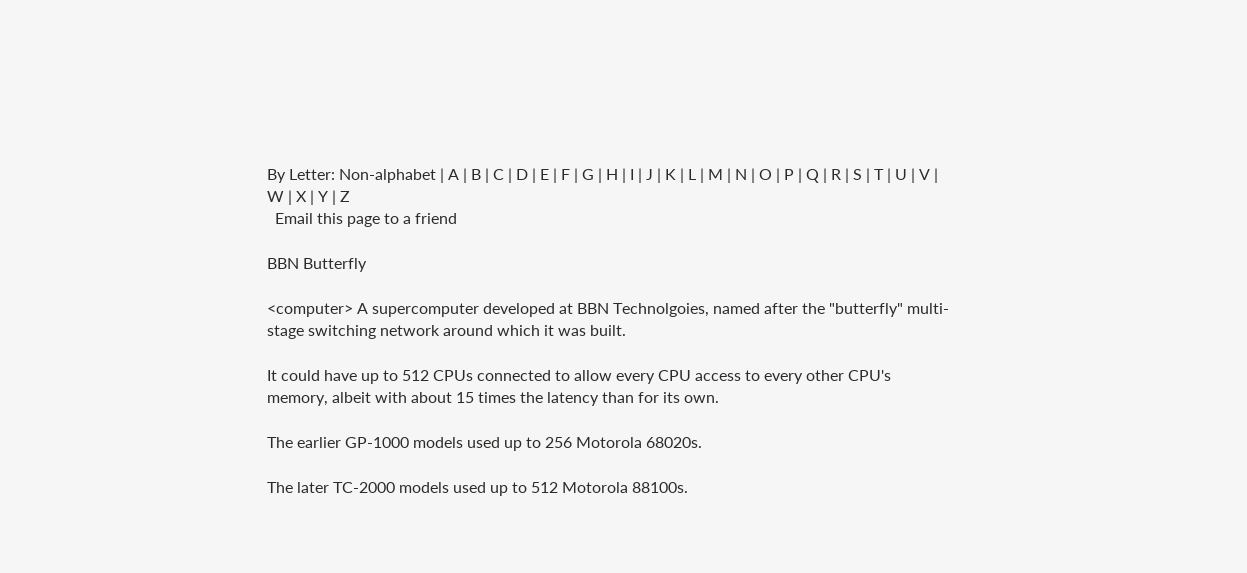By Letter: Non-alphabet | A | B | C | D | E | F | G | H | I | J | K | L | M | N | O | P | Q | R | S | T | U | V | W | X | Y | Z
  Email this page to a friend

BBN Butterfly

<computer> A supercomputer developed at BBN Technolgoies, named after the "butterfly" multi-stage switching network around which it was built.

It could have up to 512 CPUs connected to allow every CPU access to every other CPU's memory, albeit with about 15 times the latency than for its own.

The earlier GP-1000 models used up to 256 Motorola 68020s.

The later TC-2000 models used up to 512 Motorola 88100s.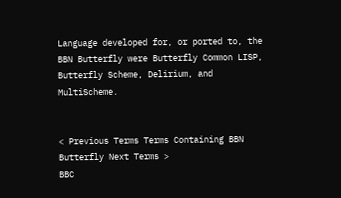Language developed for, or ported to, the BBN Butterfly were Butterfly Common LISP, Butterfly Scheme, Delirium, and MultiScheme.


< Previous Terms Terms Containing BBN Butterfly Next Terms >
BBC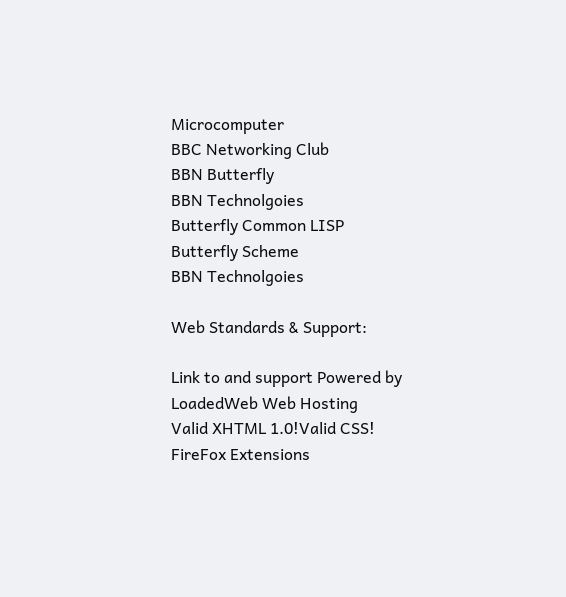Microcomputer
BBC Networking Club
BBN Butterfly
BBN Technolgoies
Butterfly Common LISP
Butterfly Scheme
BBN Technolgoies

Web Standards & Support:

Link to and support Powered by LoadedWeb Web Hosting
Valid XHTML 1.0!Valid CSS! FireFox Extensions